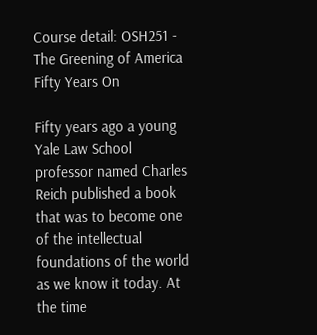Course detail: OSH251 - The Greening of America Fifty Years On

Fifty years ago a young Yale Law School professor named Charles Reich published a book that was to become one of the intellectual foundations of the world as we know it today. At the time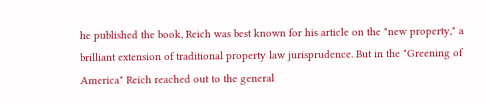he published the book, Reich was best known for his article on the "new property," a brilliant extension of traditional property law jurisprudence. But in the "Greening of America" Reich reached out to the general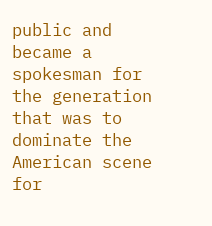public and became a spokesman for the generation that was to dominate the American scene for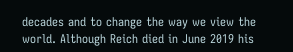decades and to change the way we view the world. Although Reich died in June 2019 his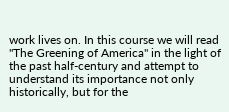work lives on. In this course we will read "The Greening of America" in the light of the past half-century and attempt to understand its importance not only historically, but for the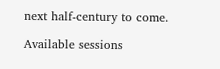next half-century to come.

Available sessions